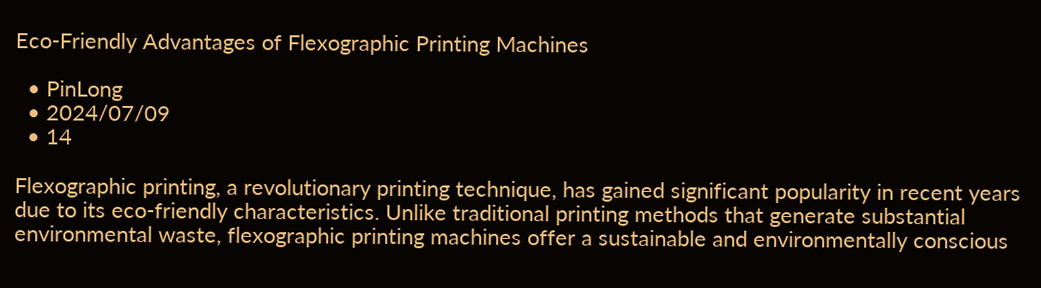Eco-Friendly Advantages of Flexographic Printing Machines

  • PinLong
  • 2024/07/09
  • 14

Flexographic printing, a revolutionary printing technique, has gained significant popularity in recent years due to its eco-friendly characteristics. Unlike traditional printing methods that generate substantial environmental waste, flexographic printing machines offer a sustainable and environmentally conscious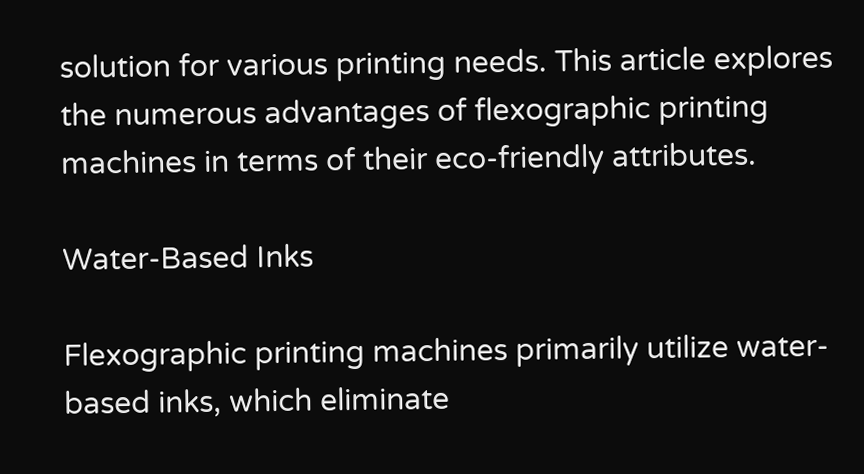solution for various printing needs. This article explores the numerous advantages of flexographic printing machines in terms of their eco-friendly attributes.

Water-Based Inks

Flexographic printing machines primarily utilize water-based inks, which eliminate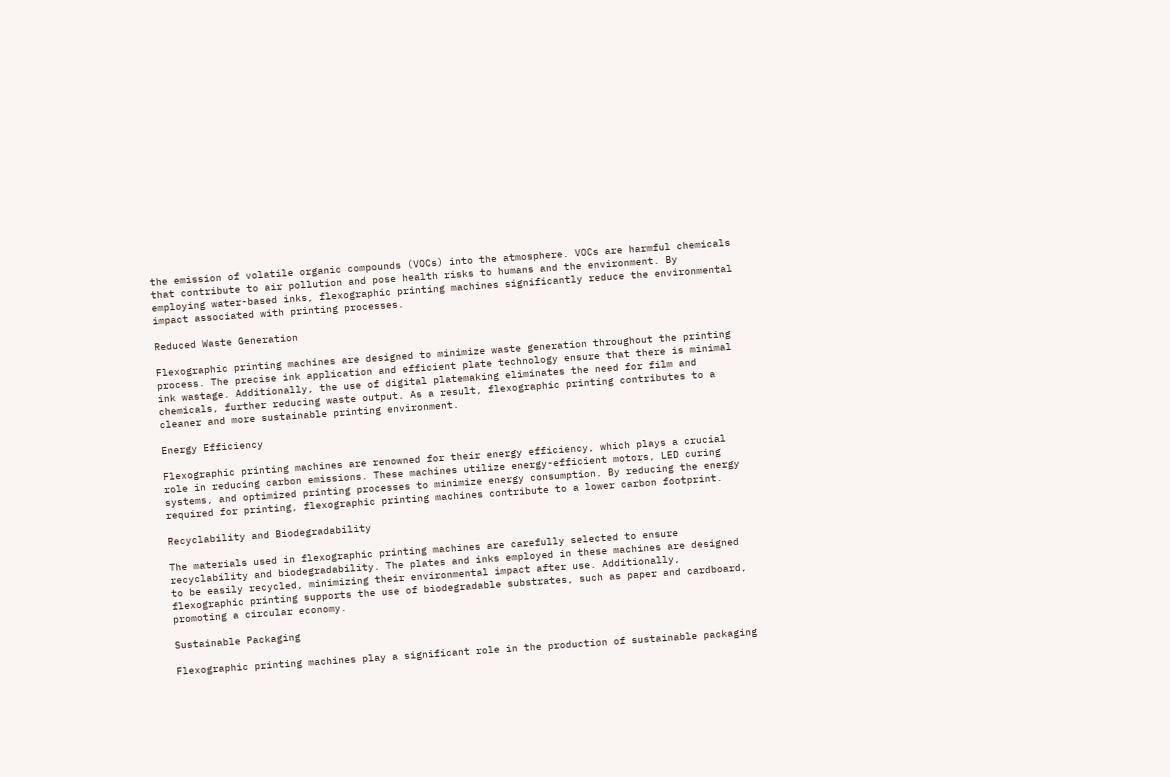the emission of volatile organic compounds (VOCs) into the atmosphere. VOCs are harmful chemicals that contribute to air pollution and pose health risks to humans and the environment. By employing water-based inks, flexographic printing machines significantly reduce the environmental impact associated with printing processes.

Reduced Waste Generation

Flexographic printing machines are designed to minimize waste generation throughout the printing process. The precise ink application and efficient plate technology ensure that there is minimal ink wastage. Additionally, the use of digital platemaking eliminates the need for film and chemicals, further reducing waste output. As a result, flexographic printing contributes to a cleaner and more sustainable printing environment.

Energy Efficiency

Flexographic printing machines are renowned for their energy efficiency, which plays a crucial role in reducing carbon emissions. These machines utilize energy-efficient motors, LED curing systems, and optimized printing processes to minimize energy consumption. By reducing the energy required for printing, flexographic printing machines contribute to a lower carbon footprint.

Recyclability and Biodegradability

The materials used in flexographic printing machines are carefully selected to ensure recyclability and biodegradability. The plates and inks employed in these machines are designed to be easily recycled, minimizing their environmental impact after use. Additionally, flexographic printing supports the use of biodegradable substrates, such as paper and cardboard, promoting a circular economy.

Sustainable Packaging

Flexographic printing machines play a significant role in the production of sustainable packaging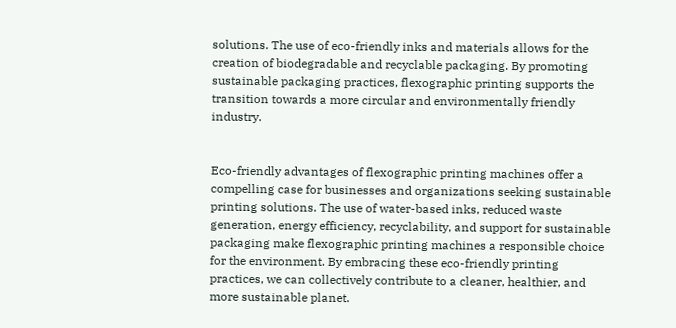solutions. The use of eco-friendly inks and materials allows for the creation of biodegradable and recyclable packaging. By promoting sustainable packaging practices, flexographic printing supports the transition towards a more circular and environmentally friendly industry.


Eco-friendly advantages of flexographic printing machines offer a compelling case for businesses and organizations seeking sustainable printing solutions. The use of water-based inks, reduced waste generation, energy efficiency, recyclability, and support for sustainable packaging make flexographic printing machines a responsible choice for the environment. By embracing these eco-friendly printing practices, we can collectively contribute to a cleaner, healthier, and more sustainable planet.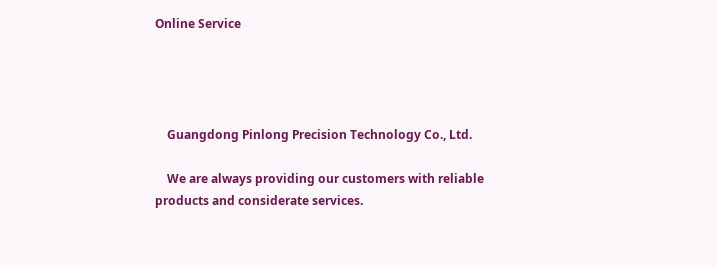Online Service




    Guangdong Pinlong Precision Technology Co., Ltd.

    We are always providing our customers with reliable products and considerate services.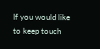If you would like to keep touch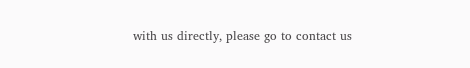with us directly, please go to contact us